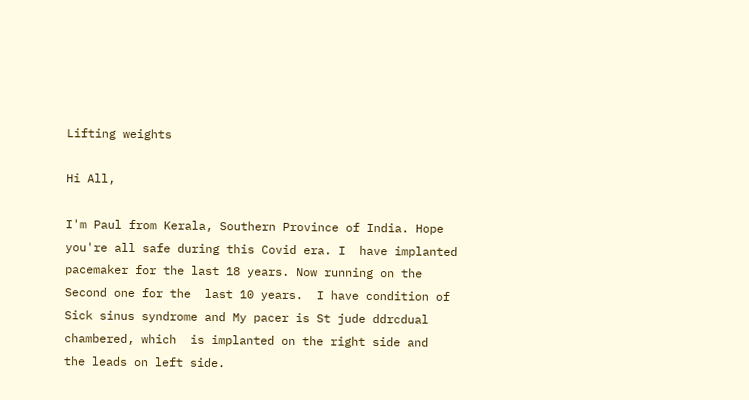Lifting weights

Hi All,

I'm Paul from Kerala, Southern Province of India. Hope you're all safe during this Covid era. I  have implanted pacemaker for the last 18 years. Now running on the  Second one for the  last 10 years.  I have condition of  Sick sinus syndrome and My pacer is St jude ddrcdual  chambered, which  is implanted on the right side and  the leads on left side.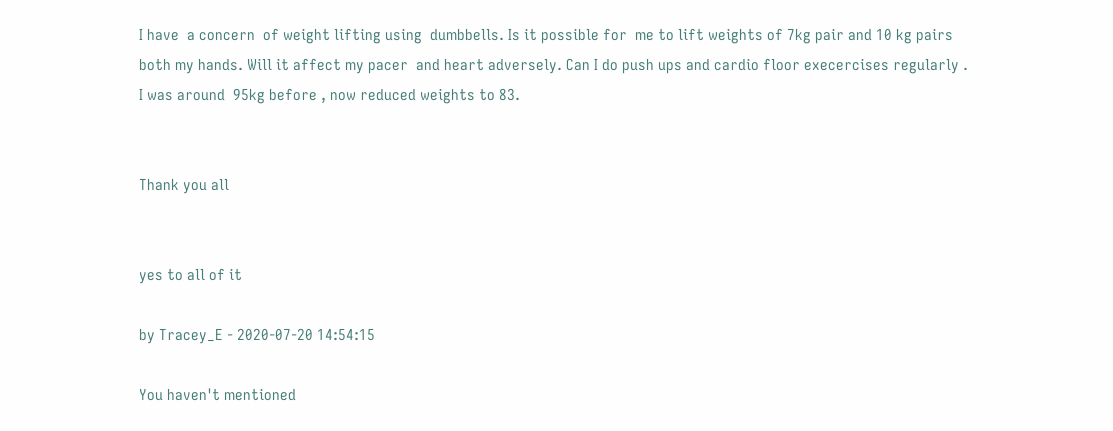I have  a concern  of weight lifting using  dumbbells. Is it possible for  me to lift weights of 7kg pair and 10 kg pairs both my hands. Will it affect my pacer  and heart adversely. Can I do push ups and cardio floor execercises regularly .  I was around  95kg before , now reduced weights to 83.


Thank you all


yes to all of it

by Tracey_E - 2020-07-20 14:54:15

You haven't mentioned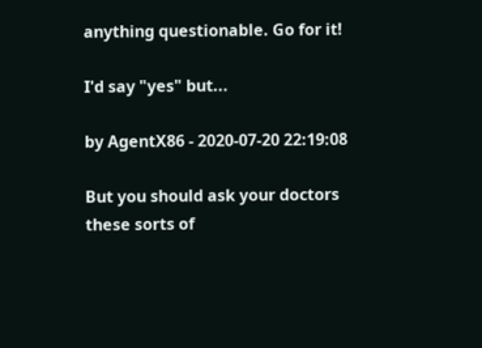anything questionable. Go for it!

I'd say "yes" but...

by AgentX86 - 2020-07-20 22:19:08

But you should ask your doctors these sorts of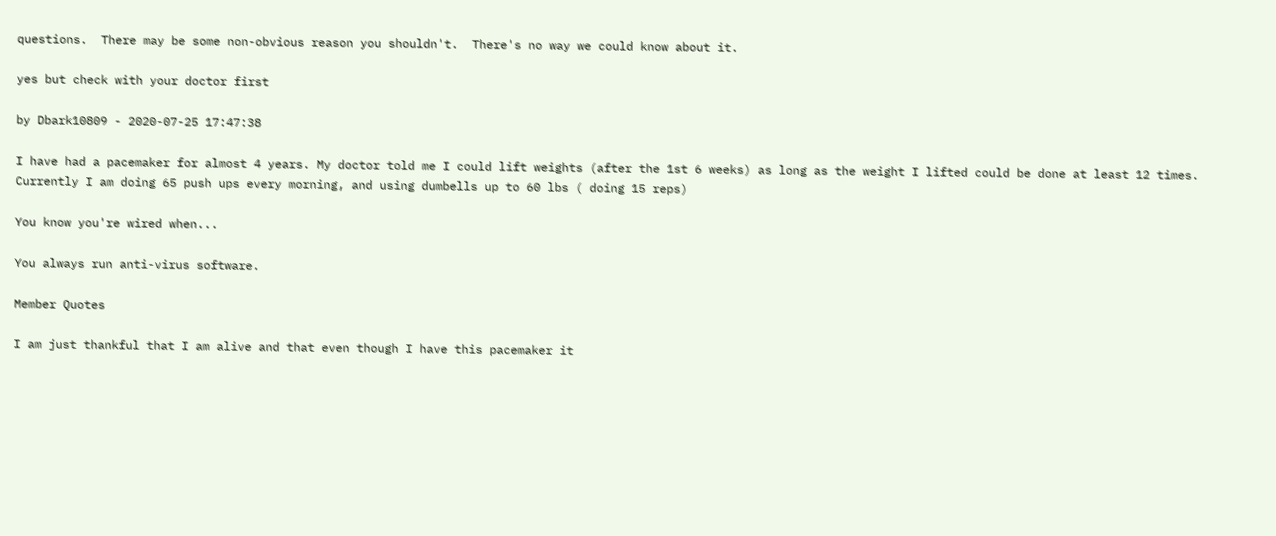questions.  There may be some non-obvious reason you shouldn't.  There's no way we could know about it.

yes but check with your doctor first

by Dbark10809 - 2020-07-25 17:47:38

I have had a pacemaker for almost 4 years. My doctor told me I could lift weights (after the 1st 6 weeks) as long as the weight I lifted could be done at least 12 times. Currently I am doing 65 push ups every morning, and using dumbells up to 60 lbs ( doing 15 reps)

You know you're wired when...

You always run anti-virus software.

Member Quotes

I am just thankful that I am alive and that even though I have this pacemaker it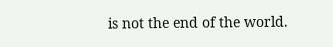is not the end of the world.